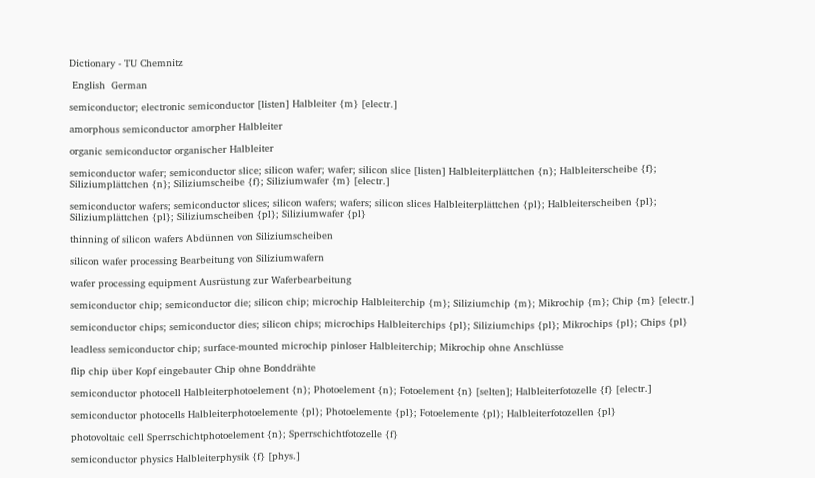Dictionary - TU Chemnitz

 English  German

semiconductor; electronic semiconductor [listen] Halbleiter {m} [electr.]

amorphous semiconductor amorpher Halbleiter

organic semiconductor organischer Halbleiter

semiconductor wafer; semiconductor slice; silicon wafer; wafer; silicon slice [listen] Halbleiterplättchen {n}; Halbleiterscheibe {f}; Siliziumplättchen {n}; Siliziumscheibe {f}; Siliziumwafer {m} [electr.]

semiconductor wafers; semiconductor slices; silicon wafers; wafers; silicon slices Halbleiterplättchen {pl}; Halbleiterscheiben {pl}; Siliziumplättchen {pl}; Siliziumscheiben {pl}; Siliziumwafer {pl}

thinning of silicon wafers Abdünnen von Siliziumscheiben

silicon wafer processing Bearbeitung von Siliziumwafern

wafer processing equipment Ausrüstung zur Waferbearbeitung

semiconductor chip; semiconductor die; silicon chip; microchip Halbleiterchip {m}; Siliziumchip {m}; Mikrochip {m}; Chip {m} [electr.]

semiconductor chips; semiconductor dies; silicon chips; microchips Halbleiterchips {pl}; Siliziumchips {pl}; Mikrochips {pl}; Chips {pl}

leadless semiconductor chip; surface-mounted microchip pinloser Halbleiterchip; Mikrochip ohne Anschlüsse

flip chip über Kopf eingebauter Chip ohne Bonddrähte

semiconductor photocell Halbleiterphotoelement {n}; Photoelement {n}; Fotoelement {n} [selten]; Halbleiterfotozelle {f} [electr.]

semiconductor photocells Halbleiterphotoelemente {pl}; Photoelemente {pl}; Fotoelemente {pl}; Halbleiterfotozellen {pl}

photovoltaic cell Sperrschichtphotoelement {n}; Sperrschichtfotozelle {f}

semiconductor physics Halbleiterphysik {f} [phys.]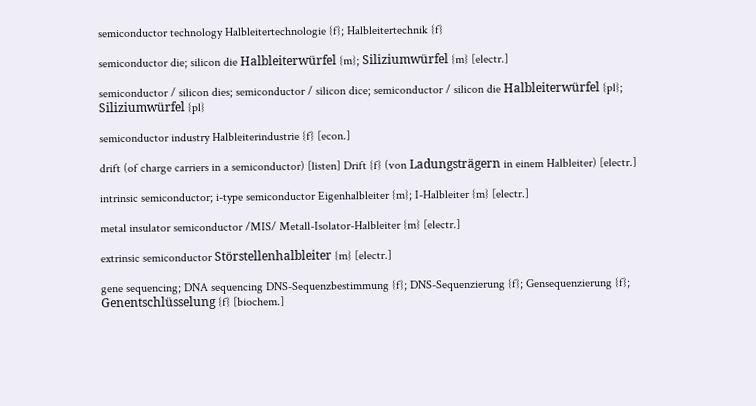semiconductor technology Halbleitertechnologie {f}; Halbleitertechnik {f}

semiconductor die; silicon die Halbleiterwürfel {m}; Siliziumwürfel {m} [electr.]

semiconductor / silicon dies; semiconductor / silicon dice; semiconductor / silicon die Halbleiterwürfel {pl}; Siliziumwürfel {pl}

semiconductor industry Halbleiterindustrie {f} [econ.]

drift (of charge carriers in a semiconductor) [listen] Drift {f} (von Ladungsträgern in einem Halbleiter) [electr.]

intrinsic semiconductor; i-type semiconductor Eigenhalbleiter {m}; I-Halbleiter {m} [electr.]

metal insulator semiconductor /MIS/ Metall-Isolator-Halbleiter {m} [electr.]

extrinsic semiconductor Störstellenhalbleiter {m} [electr.]

gene sequencing; DNA sequencing DNS-Sequenzbestimmung {f}; DNS-Sequenzierung {f}; Gensequenzierung {f}; Genentschlüsselung {f} [biochem.]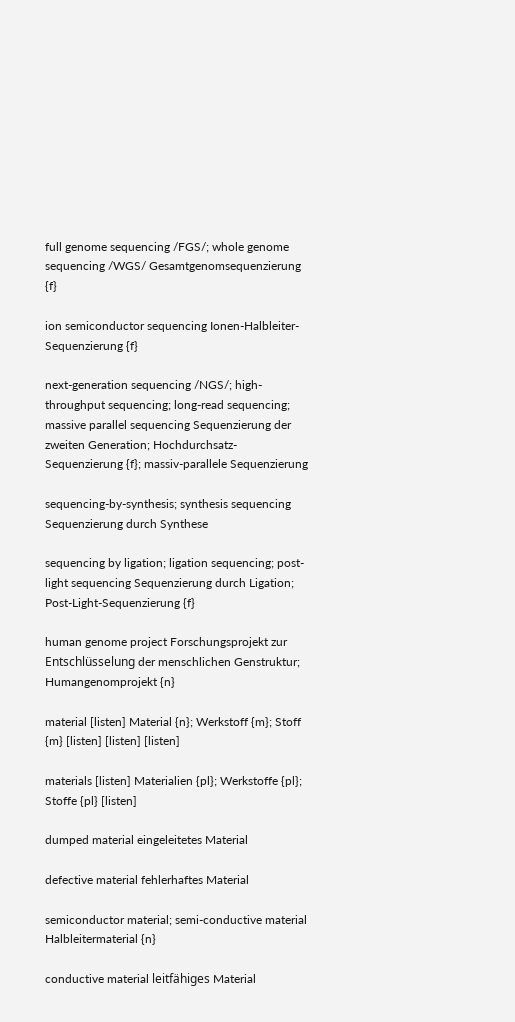full genome sequencing /FGS/; whole genome sequencing /WGS/ Gesamtgenomsequenzierung {f}

ion semiconductor sequencing Ionen-Halbleiter-Sequenzierung {f}

next-generation sequencing /NGS/; high-throughput sequencing; long-read sequencing; massive parallel sequencing Sequenzierung der zweiten Generation; Hochdurchsatz-Sequenzierung {f}; massiv-parallele Sequenzierung

sequencing-by-synthesis; synthesis sequencing Sequenzierung durch Synthese

sequencing by ligation; ligation sequencing; post-light sequencing Sequenzierung durch Ligation; Post-Light-Sequenzierung {f}

human genome project Forschungsprojekt zur Entschlüsselung der menschlichen Genstruktur; Humangenomprojekt {n}

material [listen] Material {n}; Werkstoff {m}; Stoff {m} [listen] [listen] [listen]

materials [listen] Materialien {pl}; Werkstoffe {pl}; Stoffe {pl} [listen]

dumped material eingeleitetes Material

defective material fehlerhaftes Material

semiconductor material; semi-conductive material Halbleitermaterial {n}

conductive material leitfähiges Material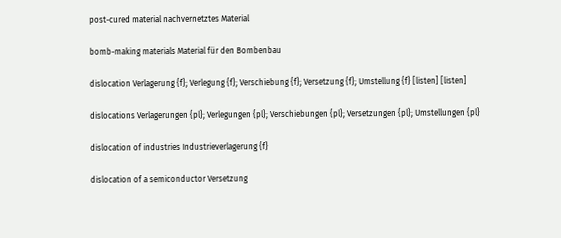post-cured material nachvernetztes Material

bomb-making materials Material für den Bombenbau

dislocation Verlagerung {f}; Verlegung {f}; Verschiebung {f}; Versetzung {f}; Umstellung {f} [listen] [listen]

dislocations Verlagerungen {pl}; Verlegungen {pl}; Verschiebungen {pl}; Versetzungen {pl}; Umstellungen {pl}

dislocation of industries Industrieverlagerung {f}

dislocation of a semiconductor Versetzung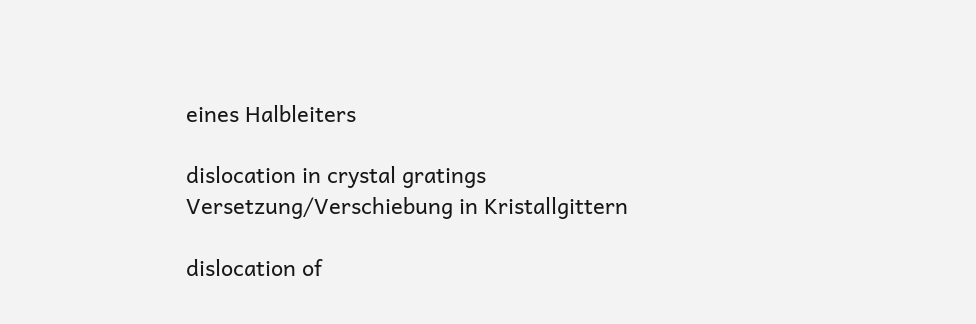eines Halbleiters

dislocation in crystal gratings Versetzung/Verschiebung in Kristallgittern

dislocation of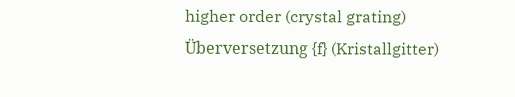higher order (crystal grating) Überversetzung {f} (Kristallgitter)